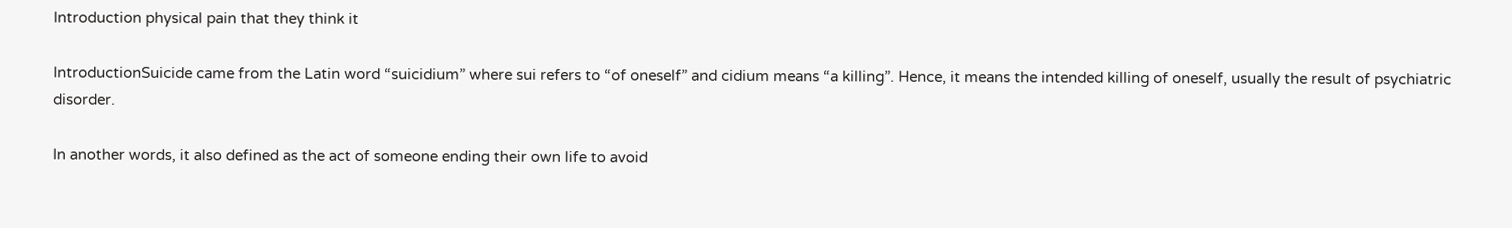Introduction physical pain that they think it

IntroductionSuicide came from the Latin word “suicidium” where sui refers to “of oneself” and cidium means “a killing”. Hence, it means the intended killing of oneself, usually the result of psychiatric disorder.

In another words, it also defined as the act of someone ending their own life to avoid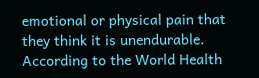emotional or physical pain that they think it is unendurable. According to the World Health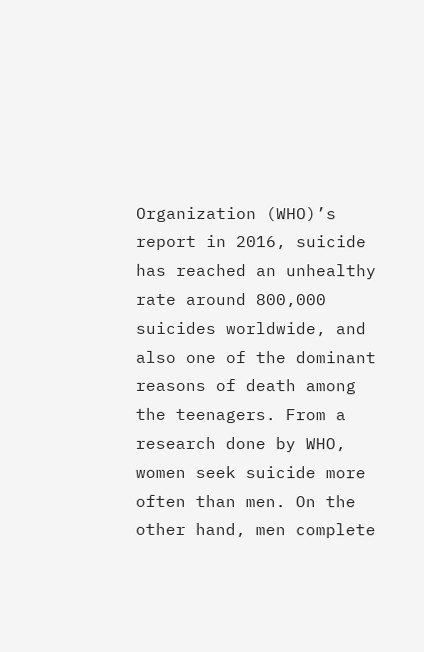Organization (WHO)’s report in 2016, suicide has reached an unhealthy rate around 800,000 suicides worldwide, and also one of the dominant reasons of death among the teenagers. From a research done by WHO, women seek suicide more often than men. On the other hand, men complete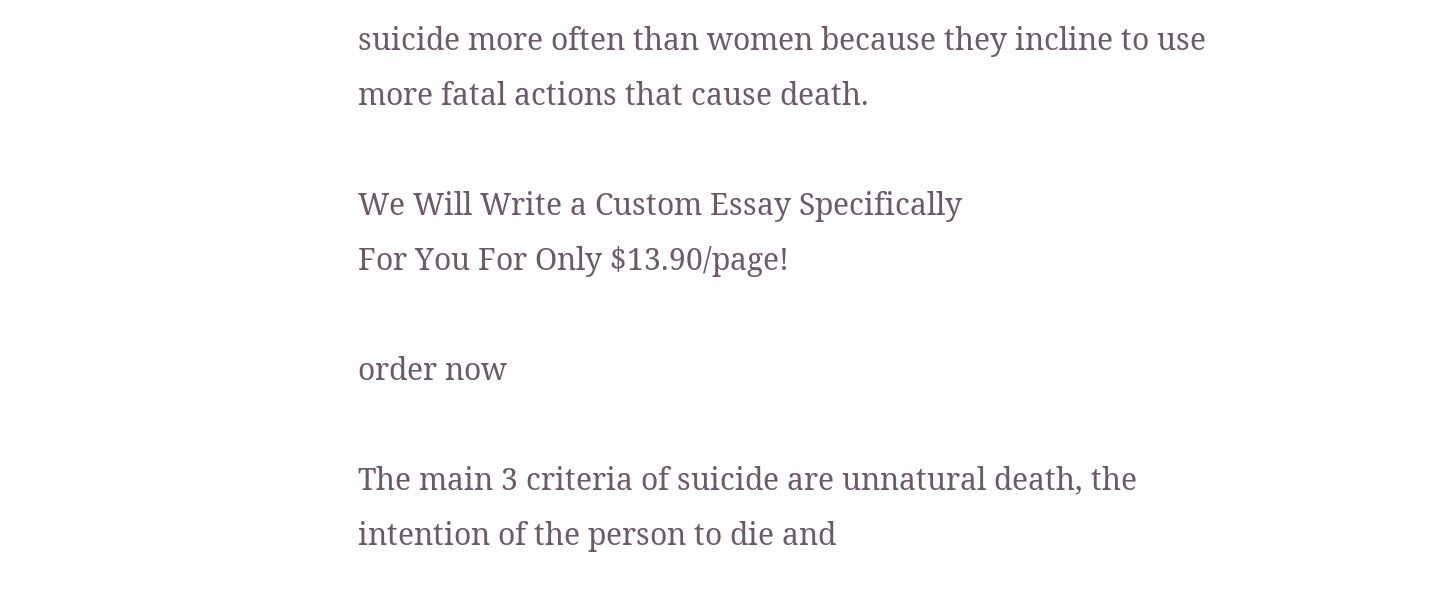suicide more often than women because they incline to use more fatal actions that cause death.

We Will Write a Custom Essay Specifically
For You For Only $13.90/page!

order now

The main 3 criteria of suicide are unnatural death, the intention of the person to die and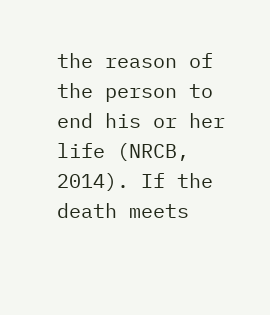the reason of the person to end his or her life (NRCB, 2014). If the death meets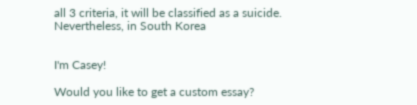all 3 criteria, it will be classified as a suicide. Nevertheless, in South Korea


I'm Casey!

Would you like to get a custom essay?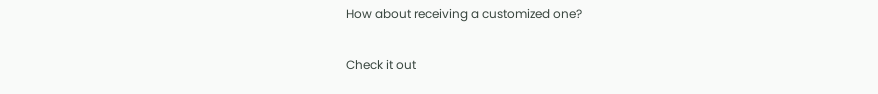How about receiving a customized one?

Check it out